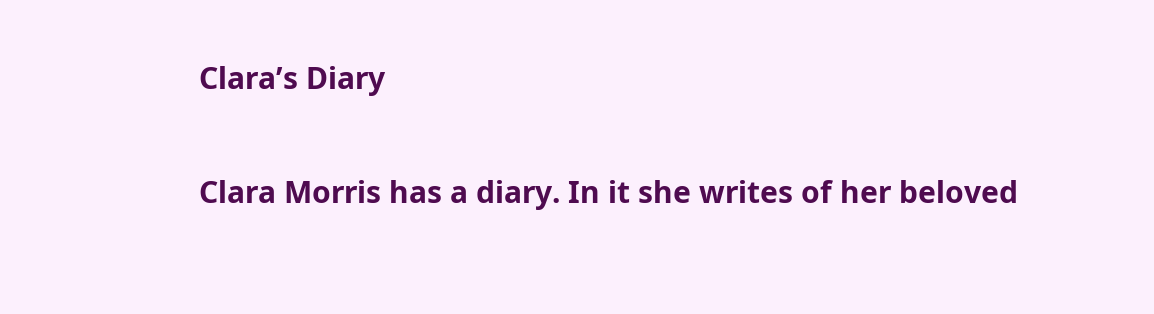Clara’s Diary

Clara Morris has a diary. In it she writes of her beloved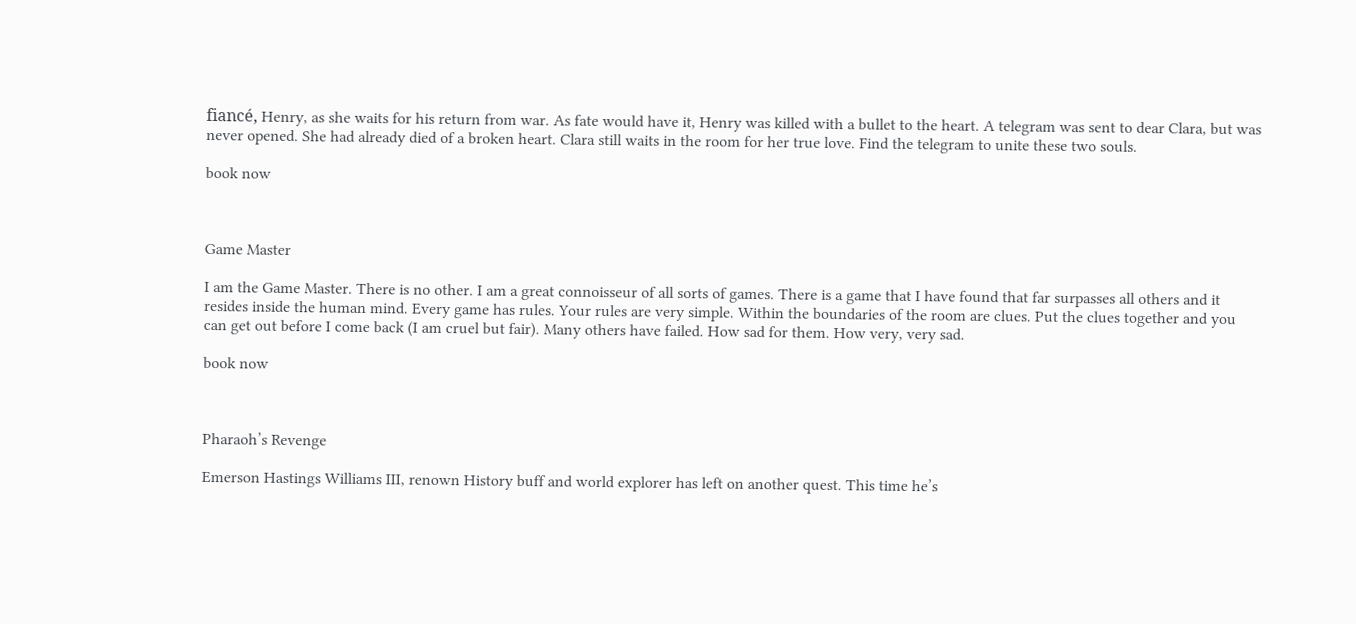fiancé, Henry, as she waits for his return from war. As fate would have it, Henry was killed with a bullet to the heart. A telegram was sent to dear Clara, but was never opened. She had already died of a broken heart. Clara still waits in the room for her true love. Find the telegram to unite these two souls.

book now



Game Master

I am the Game Master. There is no other. I am a great connoisseur of all sorts of games. There is a game that I have found that far surpasses all others and it resides inside the human mind. Every game has rules. Your rules are very simple. Within the boundaries of the room are clues. Put the clues together and you can get out before I come back (I am cruel but fair). Many others have failed. How sad for them. How very, very sad.

book now



Pharaoh’s Revenge

Emerson Hastings Williams III, renown History buff and world explorer has left on another quest. This time he’s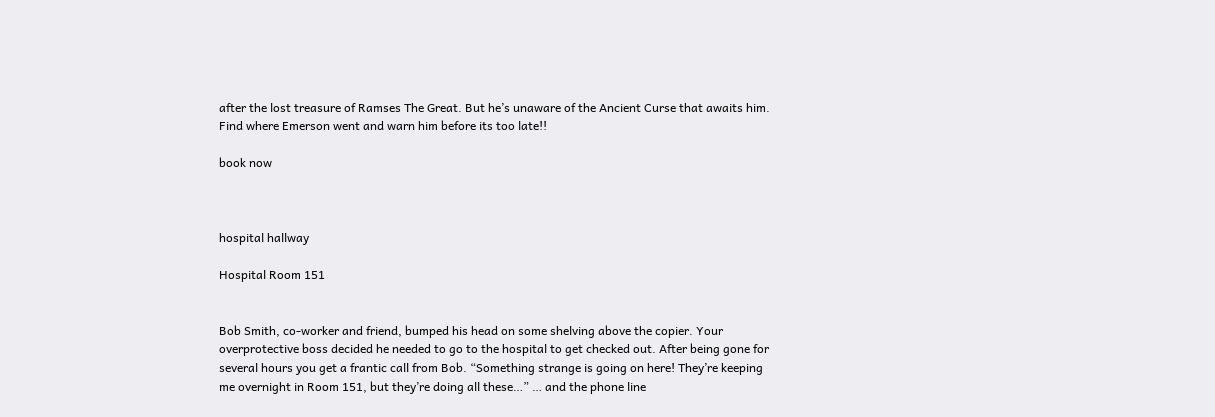after the lost treasure of Ramses The Great. But he’s unaware of the Ancient Curse that awaits him. Find where Emerson went and warn him before its too late!!

book now



hospital hallway

Hospital Room 151


Bob Smith, co-worker and friend, bumped his head on some shelving above the copier. Your overprotective boss decided he needed to go to the hospital to get checked out. After being gone for several hours you get a frantic call from Bob. “Something strange is going on here! They’re keeping me overnight in Room 151, but they’re doing all these…” … and the phone line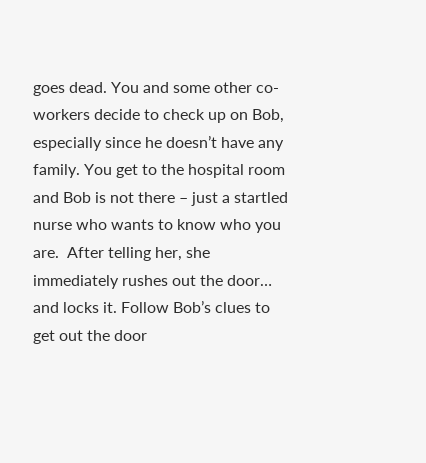goes dead. You and some other co-workers decide to check up on Bob, especially since he doesn’t have any family. You get to the hospital room and Bob is not there – just a startled nurse who wants to know who you are.  After telling her, she immediately rushes out the door… and locks it. Follow Bob’s clues to get out the door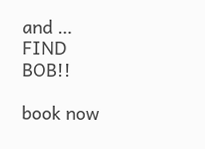and … FIND BOB!!

book now